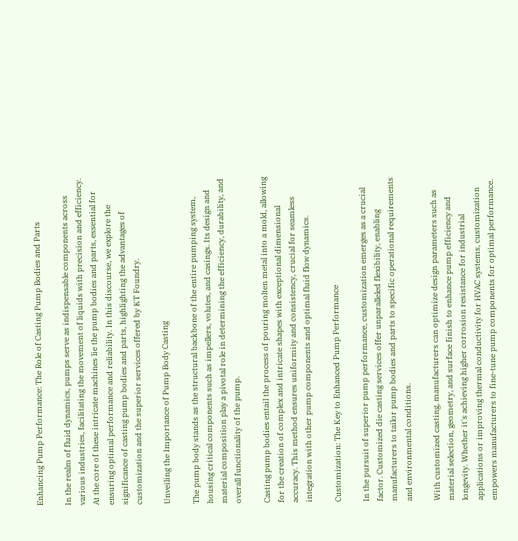Enhancing Pump Performance: The Role of Casting Pump Bodies and Parts

In the realm of fluid dynamics, pumps serve as indispensable components across various industries, facilitating the movement of liquids with precision and efficiency. At the core of these intricate machines lie the pump bodies and parts, essential for ensuring optimal performance and reliability. In this discourse, we explore the significance of casting pump bodies and parts, highlighting the advantages of customization and the superior services offered by KT Foundry.

Unveiling the Importance of Pump Body Casting

The pump body stands as the structural backbone of the entire pumping system, housing critical components such as impellers, volutes, and casings. Its design and material composition play a pivotal role in determining the efficiency, durability, and overall functionality of the pump.

Casting pump bodies entail the process of pouring molten metal into a mold, allowing for the creation of complex and intricate shapes with exceptional dimensional accuracy. This method ensures uniformity and consistency, crucial for seamless integration with other pump components and optimal fluid flow dynamics.

Customization: The Key to Enhanced Pump Performance

In the pursuit of superior pump performance, customization emerges as a crucial factor. Customized die casting services offer unparalleled flexibility, enabling manufacturers to tailor pump bodies and parts to specific operational requirements and environmental conditions.

With customized casting, manufacturers can optimize design parameters such as material selection, geometry, and surface finish to enhance pump efficiency and longevity. Whether it's achieving higher corrosion resistance for industrial applications or improving thermal conductivity for HVAC systems, customization empowers manufacturers to fine-tune pump components for optimal performance.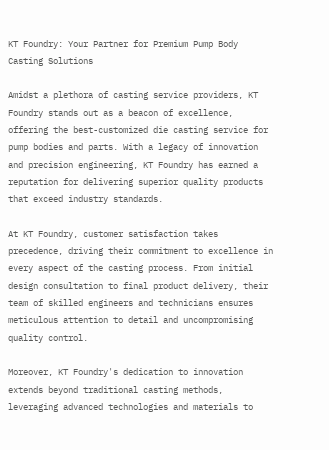KT Foundry: Your Partner for Premium Pump Body Casting Solutions

Amidst a plethora of casting service providers, KT Foundry stands out as a beacon of excellence, offering the best-customized die casting service for pump bodies and parts. With a legacy of innovation and precision engineering, KT Foundry has earned a reputation for delivering superior quality products that exceed industry standards.

At KT Foundry, customer satisfaction takes precedence, driving their commitment to excellence in every aspect of the casting process. From initial design consultation to final product delivery, their team of skilled engineers and technicians ensures meticulous attention to detail and uncompromising quality control.

Moreover, KT Foundry's dedication to innovation extends beyond traditional casting methods, leveraging advanced technologies and materials to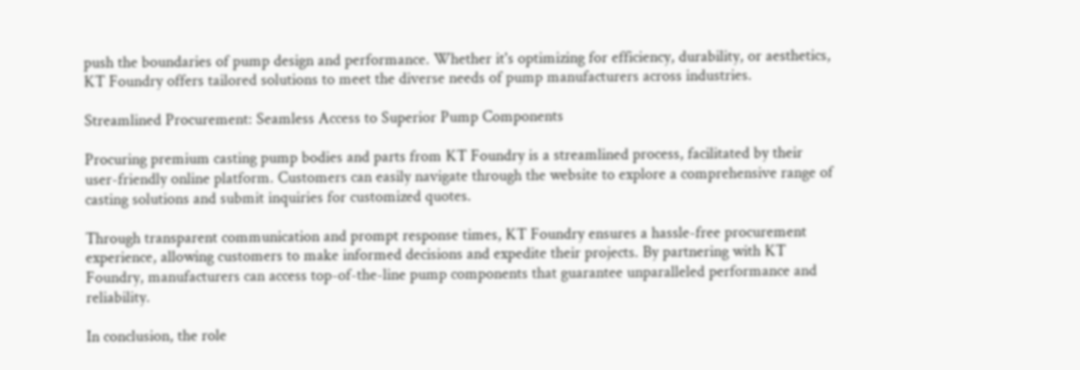push the boundaries of pump design and performance. Whether it's optimizing for efficiency, durability, or aesthetics, KT Foundry offers tailored solutions to meet the diverse needs of pump manufacturers across industries.

Streamlined Procurement: Seamless Access to Superior Pump Components

Procuring premium casting pump bodies and parts from KT Foundry is a streamlined process, facilitated by their user-friendly online platform. Customers can easily navigate through the website to explore a comprehensive range of casting solutions and submit inquiries for customized quotes.

Through transparent communication and prompt response times, KT Foundry ensures a hassle-free procurement experience, allowing customers to make informed decisions and expedite their projects. By partnering with KT Foundry, manufacturers can access top-of-the-line pump components that guarantee unparalleled performance and reliability.

In conclusion, the role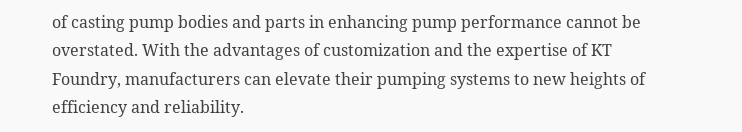of casting pump bodies and parts in enhancing pump performance cannot be overstated. With the advantages of customization and the expertise of KT Foundry, manufacturers can elevate their pumping systems to new heights of efficiency and reliability.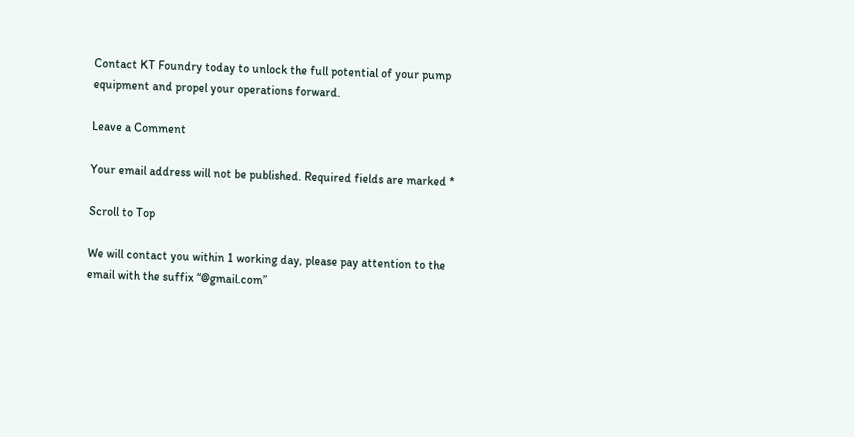Contact KT Foundry today to unlock the full potential of your pump equipment and propel your operations forward.

Leave a Comment

Your email address will not be published. Required fields are marked *

Scroll to Top

We will contact you within 1 working day, please pay attention to the email with the suffix “@gmail.com”